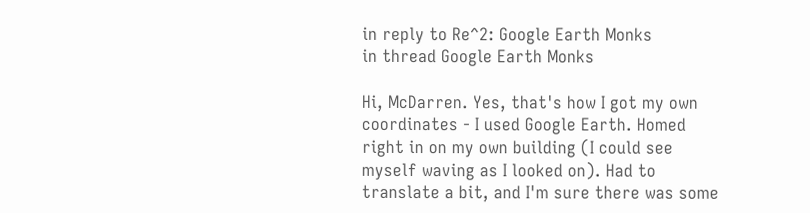in reply to Re^2: Google Earth Monks
in thread Google Earth Monks

Hi, McDarren. Yes, that's how I got my own coordinates - I used Google Earth. Homed right in on my own building (I could see myself waving as I looked on). Had to translate a bit, and I'm sure there was some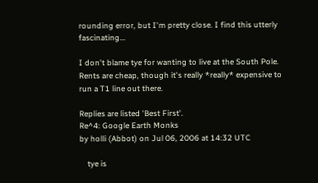rounding error, but I'm pretty close. I find this utterly fascinating...

I don't blame tye for wanting to live at the South Pole. Rents are cheap, though it's really *really* expensive to run a T1 line out there.

Replies are listed 'Best First'.
Re^4: Google Earth Monks
by holli (Abbot) on Jul 06, 2006 at 14:32 UTC

    tye is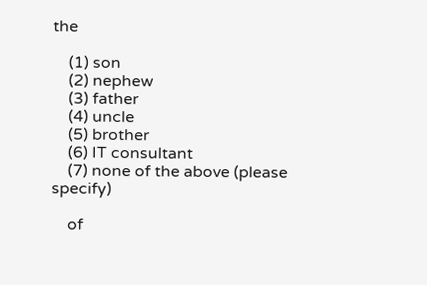the

    (1) son
    (2) nephew
    (3) father
    (4) uncle
    (5) brother
    (6) IT consultant
    (7) none of the above (please specify)

    of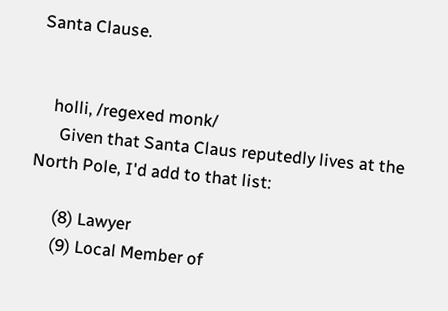Santa Clause.


    holli, /regexed monk/
      Given that Santa Claus reputedly lives at the North Pole, I'd add to that list:

      (8) Lawyer
      (9) Local Member of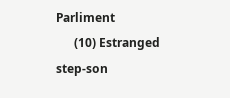Parliment
      (10) Estranged step-son